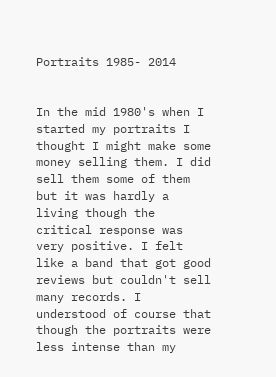Portraits 1985- 2014


In the mid 1980's when I started my portraits I thought I might make some money selling them. I did sell them some of them but it was hardly a living though the critical response was very positive. I felt like a band that got good reviews but couldn't sell many records. I understood of course that though the portraits were less intense than my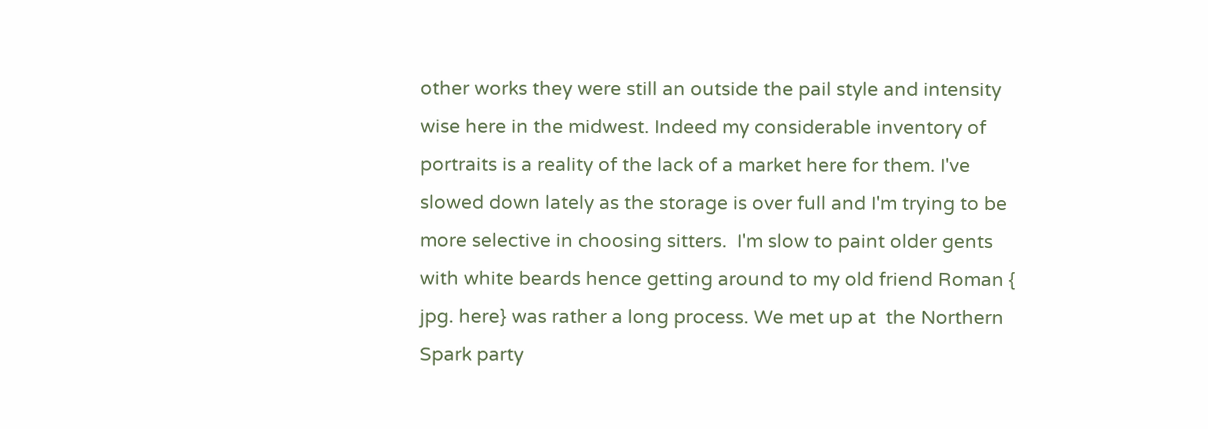other works they were still an outside the pail style and intensity wise here in the midwest. Indeed my considerable inventory of portraits is a reality of the lack of a market here for them. I've slowed down lately as the storage is over full and I'm trying to be more selective in choosing sitters.  I'm slow to paint older gents with white beards hence getting around to my old friend Roman { jpg. here} was rather a long process. We met up at  the Northern Spark party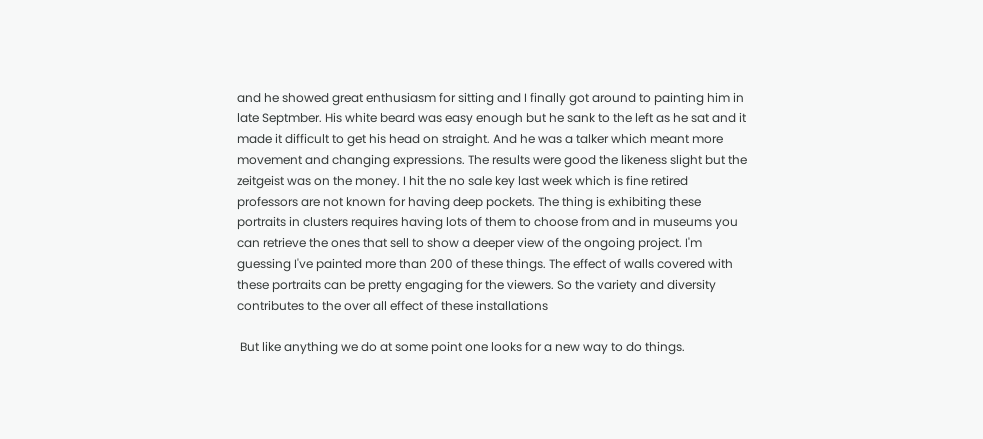and he showed great enthusiasm for sitting and I finally got around to painting him in late Septmber. His white beard was easy enough but he sank to the left as he sat and it made it difficult to get his head on straight. And he was a talker which meant more movement and changing expressions. The results were good the likeness slight but the zeitgeist was on the money. I hit the no sale key last week which is fine retired professors are not known for having deep pockets. The thing is exhibiting these portraits in clusters requires having lots of them to choose from and in museums you can retrieve the ones that sell to show a deeper view of the ongoing project. I'm guessing I've painted more than 200 of these things. The effect of walls covered with these portraits can be pretty engaging for the viewers. So the variety and diversity contributes to the over all effect of these installations

 But like anything we do at some point one looks for a new way to do things.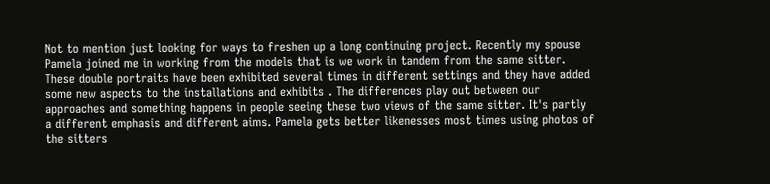Not to mention just looking for ways to freshen up a long continuing project. Recently my spouse Pamela joined me in working from the models that is we work in tandem from the same sitter. These double portraits have been exhibited several times in different settings and they have added some new aspects to the installations and exhibits . The differences play out between our approaches and something happens in people seeing these two views of the same sitter. It's partly a different emphasis and different aims. Pamela gets better likenesses most times using photos of the sitters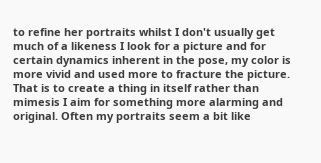to refine her portraits whilst I don't usually get much of a likeness I look for a picture and for certain dynamics inherent in the pose, my color is more vivid and used more to fracture the picture. That is to create a thing in itself rather than mimesis I aim for something more alarming and original. Often my portraits seem a bit like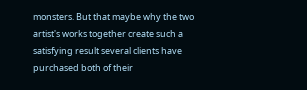monsters. But that maybe why the two artist's works together create such a satisfying result several clients have purchased both of their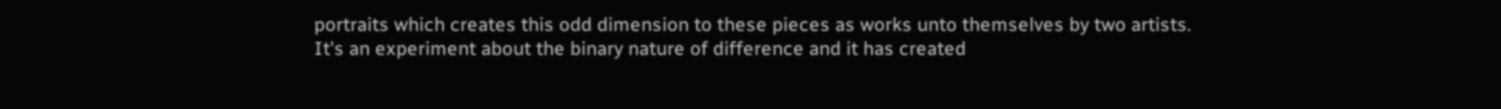portraits which creates this odd dimension to these pieces as works unto themselves by two artists. It's an experiment about the binary nature of difference and it has created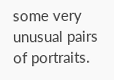some very unusual pairs of portraits.